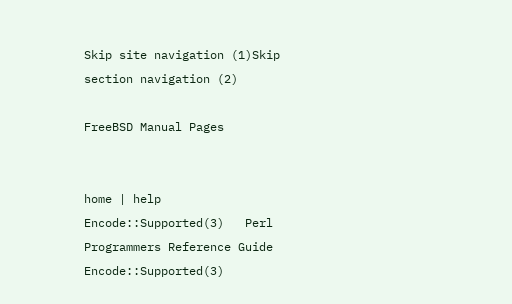Skip site navigation (1)Skip section navigation (2)

FreeBSD Manual Pages


home | help
Encode::Supported(3)   Perl Programmers Reference Guide   Encode::Supported(3)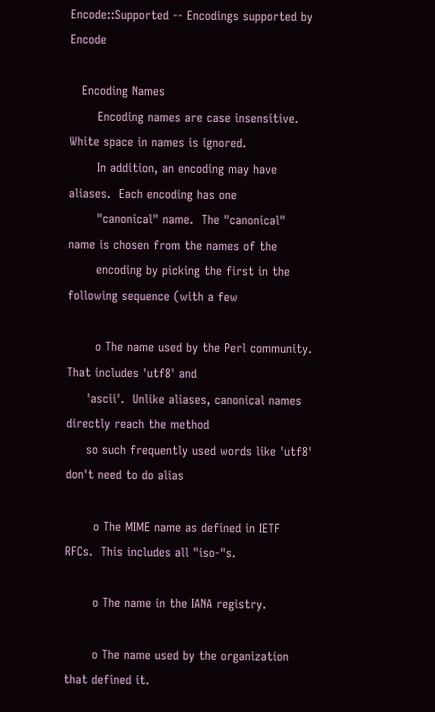Encode::Supported -- Encodings supported by Encode

   Encoding Names
       Encoding names are case insensitive. White space in names is ignored.
       In addition, an encoding may have aliases.  Each encoding has one
       "canonical" name.  The "canonical" name is chosen from the names of the
       encoding by picking the first in the following sequence (with a few

       o The name used by the Perl community.  That includes 'utf8' and
     'ascii'.  Unlike aliases, canonical names directly reach the method
     so such frequently used words like 'utf8' don't need to do alias

       o The MIME name as defined in IETF RFCs.  This includes all "iso-"s.

       o The name in the IANA registry.

       o The name used by the organization that defined it.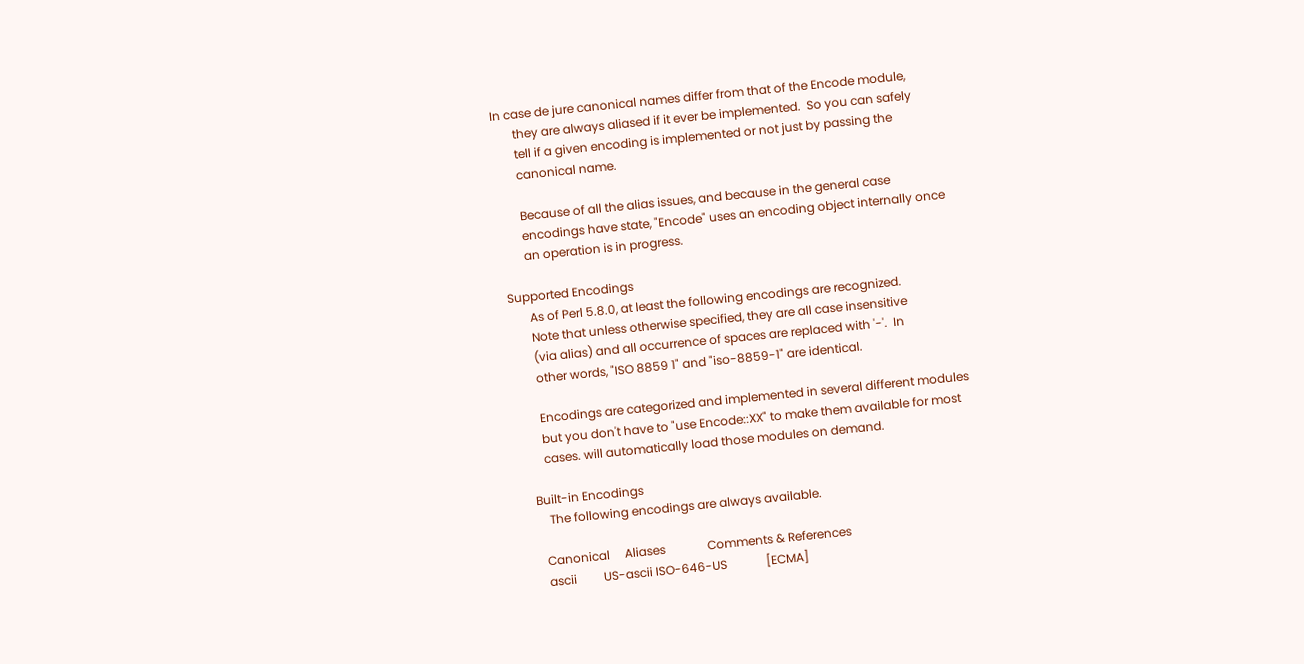In case de jure canonical names differ from that of the Encode module,
       they are always aliased if it ever be implemented.  So you can safely
       tell if a given encoding is implemented or not just by passing the
       canonical name.

       Because of all the alias issues, and because in the general case
       encodings have state, "Encode" uses an encoding object internally once
       an operation is in progress.

Supported Encodings
       As of Perl 5.8.0, at least the following encodings are recognized.
       Note that unless otherwise specified, they are all case insensitive
       (via alias) and all occurrence of spaces are replaced with '-'.  In
       other words, "ISO 8859 1" and "iso-8859-1" are identical.

       Encodings are categorized and implemented in several different modules
       but you don't have to "use Encode::XX" to make them available for most
       cases. will automatically load those modules on demand.

   Built-in Encodings
       The following encodings are always available.

     Canonical     Aliases              Comments & References
     ascii         US-ascii ISO-646-US             [ECMA]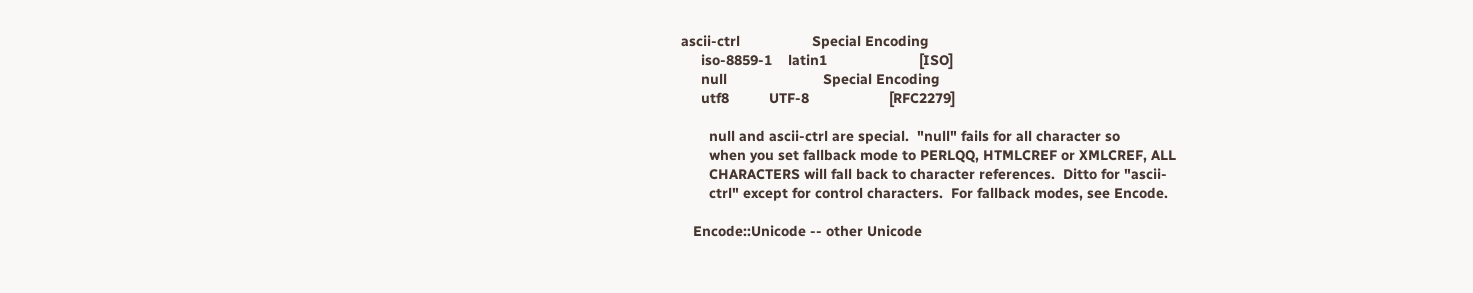ascii-ctrl                  Special Encoding
     iso-8859-1    latin1                       [ISO]
     null                        Special Encoding
     utf8          UTF-8                    [RFC2279]

       null and ascii-ctrl are special.  "null" fails for all character so
       when you set fallback mode to PERLQQ, HTMLCREF or XMLCREF, ALL
       CHARACTERS will fall back to character references.  Ditto for "ascii-
       ctrl" except for control characters.  For fallback modes, see Encode.

   Encode::Unicode -- other Unicode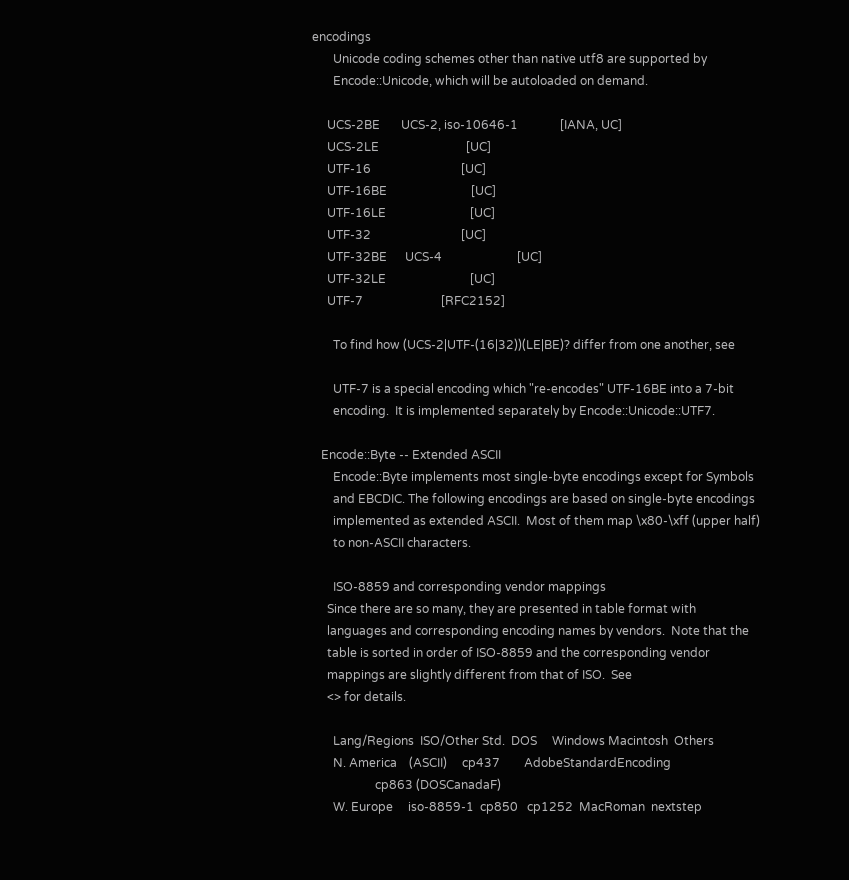encodings
       Unicode coding schemes other than native utf8 are supported by
       Encode::Unicode, which will be autoloaded on demand.

     UCS-2BE       UCS-2, iso-10646-1              [IANA, UC]
     UCS-2LE                             [UC]
     UTF-16                              [UC]
     UTF-16BE                            [UC]
     UTF-16LE                            [UC]
     UTF-32                              [UC]
     UTF-32BE      UCS-4                         [UC]
     UTF-32LE                            [UC]
     UTF-7                          [RFC2152]

       To find how (UCS-2|UTF-(16|32))(LE|BE)? differ from one another, see

       UTF-7 is a special encoding which "re-encodes" UTF-16BE into a 7-bit
       encoding.  It is implemented separately by Encode::Unicode::UTF7.

   Encode::Byte -- Extended ASCII
       Encode::Byte implements most single-byte encodings except for Symbols
       and EBCDIC. The following encodings are based on single-byte encodings
       implemented as extended ASCII.  Most of them map \x80-\xff (upper half)
       to non-ASCII characters.

       ISO-8859 and corresponding vendor mappings
     Since there are so many, they are presented in table format with
     languages and corresponding encoding names by vendors.  Note that the
     table is sorted in order of ISO-8859 and the corresponding vendor
     mappings are slightly different from that of ISO.  See
     <> for details.

       Lang/Regions  ISO/Other Std.  DOS     Windows Macintosh  Others
       N. America    (ASCII)     cp437        AdobeStandardEncoding
                     cp863 (DOSCanadaF)
       W. Europe     iso-8859-1  cp850   cp1252  MacRoman  nextstep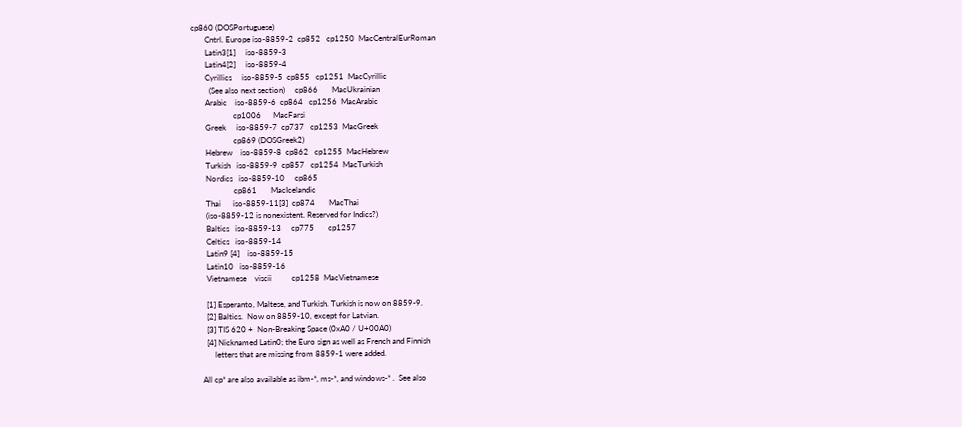cp860 (DOSPortuguese)
       Cntrl. Europe iso-8859-2  cp852   cp1250  MacCentralEurRoman
       Latin3[1]     iso-8859-3
       Latin4[2]     iso-8859-4
       Cyrillics     iso-8859-5  cp855   cp1251  MacCyrillic
         (See also next section)     cp866       MacUkrainian
       Arabic    iso-8859-6  cp864   cp1256  MacArabic
                     cp1006      MacFarsi
       Greek     iso-8859-7  cp737   cp1253  MacGreek
                     cp869 (DOSGreek2)
       Hebrew    iso-8859-8  cp862   cp1255  MacHebrew
       Turkish   iso-8859-9  cp857   cp1254  MacTurkish
       Nordics   iso-8859-10     cp865
                     cp861       MacIcelandic
       Thai      iso-8859-11[3]  cp874       MacThai
       (iso-8859-12 is nonexistent. Reserved for Indics?)
       Baltics   iso-8859-13     cp775       cp1257
       Celtics   iso-8859-14
       Latin9 [4]    iso-8859-15
       Latin10   iso-8859-16
       Vietnamese    viscii          cp1258  MacVietnamese

       [1] Esperanto, Maltese, and Turkish. Turkish is now on 8859-9.
       [2] Baltics.  Now on 8859-10, except for Latvian.
       [3] TIS 620 +  Non-Breaking Space (0xA0 / U+00A0)
       [4] Nicknamed Latin0; the Euro sign as well as French and Finnish
           letters that are missing from 8859-1 were added.

     All cp* are also available as ibm-*, ms-*, and windows-* .  See also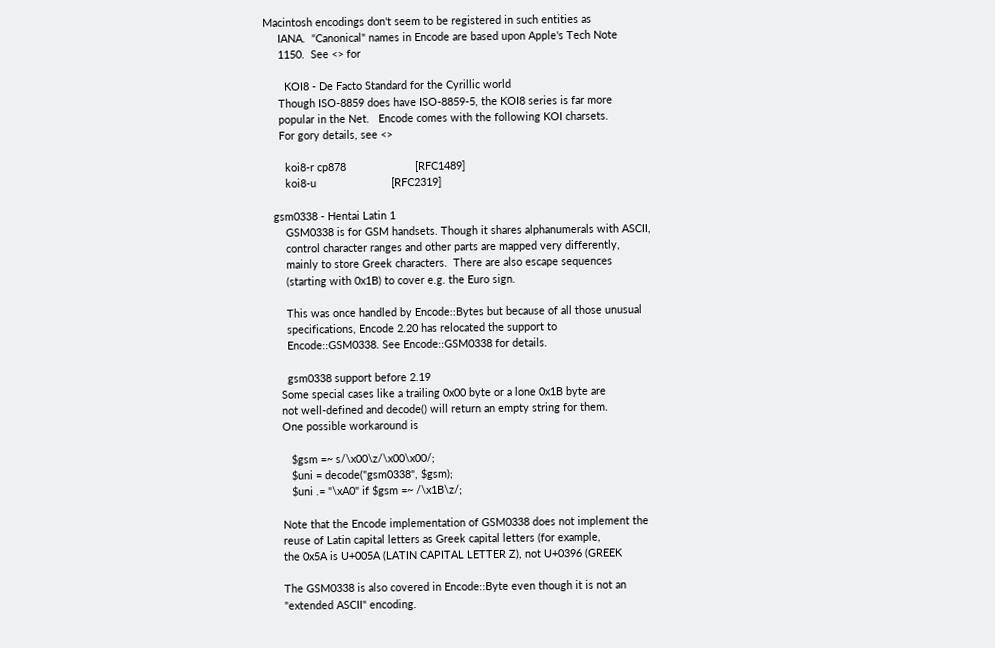Macintosh encodings don't seem to be registered in such entities as
     IANA.  "Canonical" names in Encode are based upon Apple's Tech Note
     1150.  See <> for

       KOI8 - De Facto Standard for the Cyrillic world
     Though ISO-8859 does have ISO-8859-5, the KOI8 series is far more
     popular in the Net.   Encode comes with the following KOI charsets.
     For gory details, see <>

       koi8-r cp878                       [RFC1489]
       koi8-u                         [RFC2319]

   gsm0338 - Hentai Latin 1
       GSM0338 is for GSM handsets. Though it shares alphanumerals with ASCII,
       control character ranges and other parts are mapped very differently,
       mainly to store Greek characters.  There are also escape sequences
       (starting with 0x1B) to cover e.g. the Euro sign.

       This was once handled by Encode::Bytes but because of all those unusual
       specifications, Encode 2.20 has relocated the support to
       Encode::GSM0338. See Encode::GSM0338 for details.

       gsm0338 support before 2.19
     Some special cases like a trailing 0x00 byte or a lone 0x1B byte are
     not well-defined and decode() will return an empty string for them.
     One possible workaround is

        $gsm =~ s/\x00\z/\x00\x00/;
        $uni = decode("gsm0338", $gsm);
        $uni .= "\xA0" if $gsm =~ /\x1B\z/;

     Note that the Encode implementation of GSM0338 does not implement the
     reuse of Latin capital letters as Greek capital letters (for example,
     the 0x5A is U+005A (LATIN CAPITAL LETTER Z), not U+0396 (GREEK

     The GSM0338 is also covered in Encode::Byte even though it is not an
     "extended ASCII" encoding.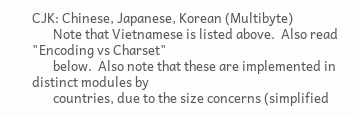CJK: Chinese, Japanese, Korean (Multibyte)
       Note that Vietnamese is listed above.  Also read "Encoding vs Charset"
       below.  Also note that these are implemented in distinct modules by
       countries, due to the size concerns (simplified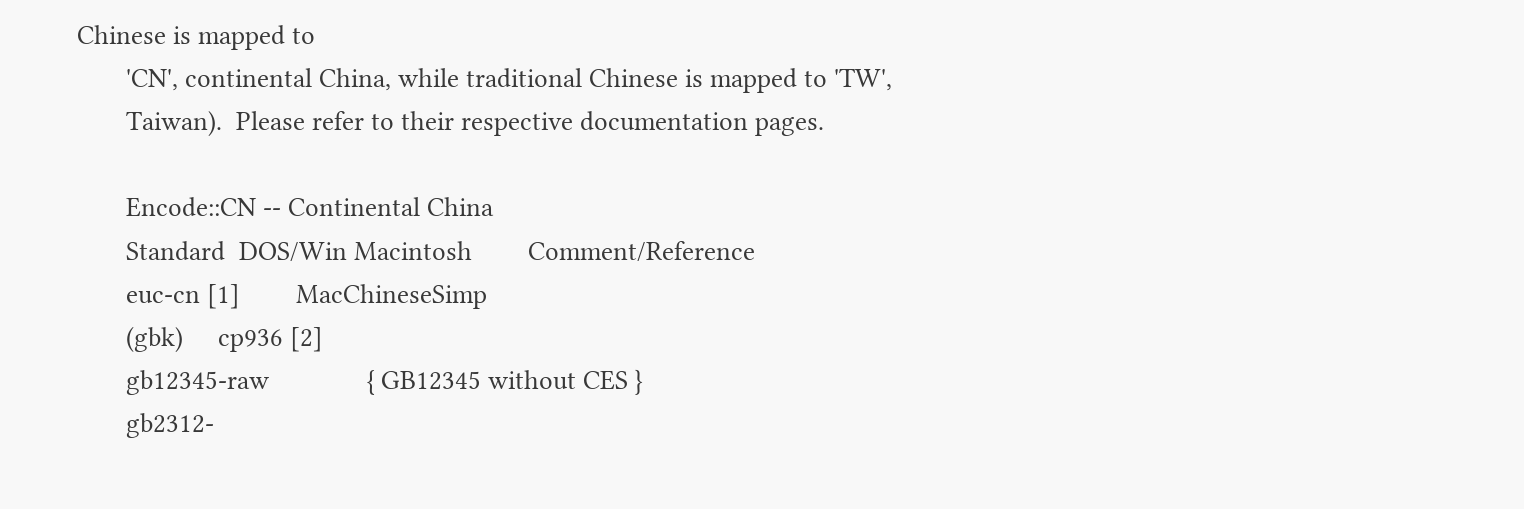Chinese is mapped to
       'CN', continental China, while traditional Chinese is mapped to 'TW',
       Taiwan).  Please refer to their respective documentation pages.

       Encode::CN -- Continental China
       Standard  DOS/Win Macintosh        Comment/Reference
       euc-cn [1]        MacChineseSimp
       (gbk)     cp936 [2]
       gb12345-raw              { GB12345 without CES }
       gb2312-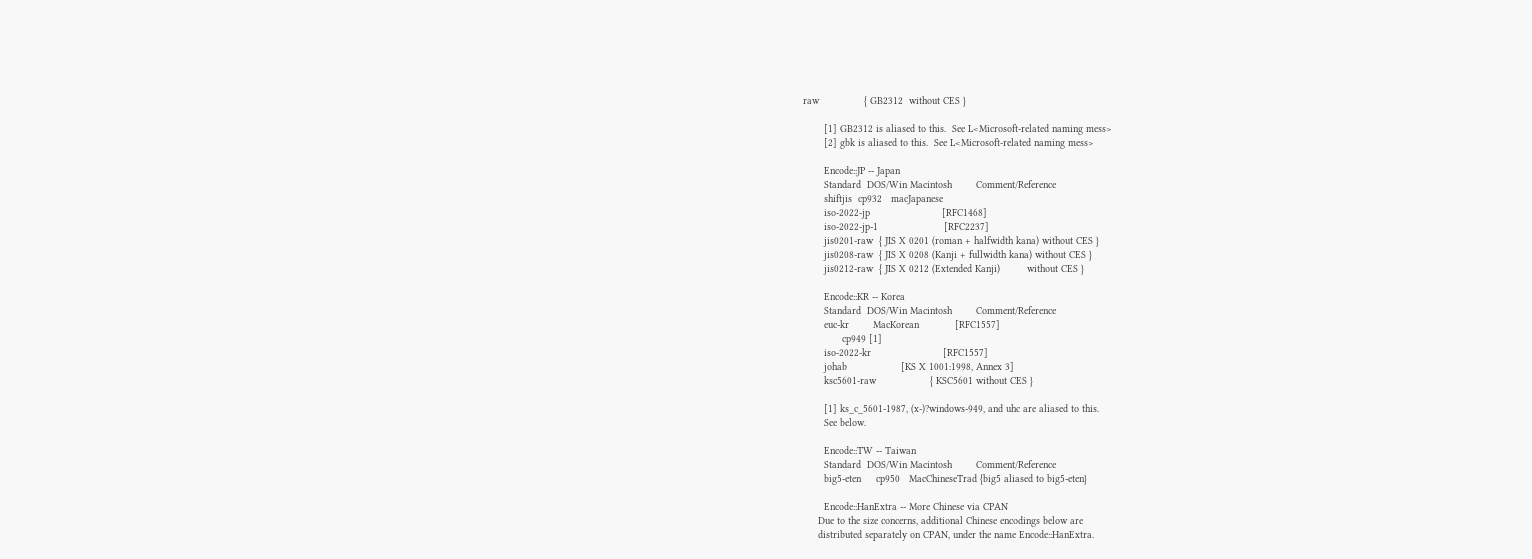raw               { GB2312  without CES }

       [1] GB2312 is aliased to this.  See L<Microsoft-related naming mess>
       [2] gbk is aliased to this.  See L<Microsoft-related naming mess>

       Encode::JP -- Japan
       Standard  DOS/Win Macintosh        Comment/Reference
       shiftjis  cp932   macJapanese
       iso-2022-jp                        [RFC1468]
       iso-2022-jp-1                      [RFC2237]
       jis0201-raw  { JIS X 0201 (roman + halfwidth kana) without CES }
       jis0208-raw  { JIS X 0208 (Kanji + fullwidth kana) without CES }
       jis0212-raw  { JIS X 0212 (Extended Kanji)         without CES }

       Encode::KR -- Korea
       Standard  DOS/Win Macintosh        Comment/Reference
       euc-kr        MacKorean            [RFC1557]
             cp949 [1]
       iso-2022-kr                        [RFC1557]
       johab                  [KS X 1001:1998, Annex 3]
       ksc5601-raw                  { KSC5601 without CES }

       [1] ks_c_5601-1987, (x-)?windows-949, and uhc are aliased to this.
       See below.

       Encode::TW -- Taiwan
       Standard  DOS/Win Macintosh        Comment/Reference
       big5-eten     cp950   MacChineseTrad {big5 aliased to big5-eten}

       Encode::HanExtra -- More Chinese via CPAN
     Due to the size concerns, additional Chinese encodings below are
     distributed separately on CPAN, under the name Encode::HanExtra.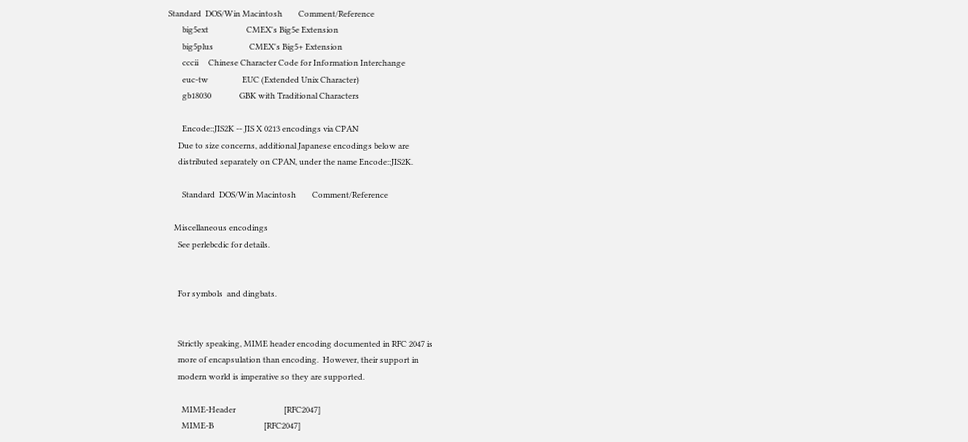Standard  DOS/Win Macintosh        Comment/Reference
       big5ext                   CMEX's Big5e Extension
       big5plus                  CMEX's Big5+ Extension
       cccii     Chinese Character Code for Information Interchange
       euc-tw                 EUC (Extended Unix Character)
       gb18030              GBK with Traditional Characters

       Encode::JIS2K -- JIS X 0213 encodings via CPAN
     Due to size concerns, additional Japanese encodings below are
     distributed separately on CPAN, under the name Encode::JIS2K.

       Standard  DOS/Win Macintosh        Comment/Reference

   Miscellaneous encodings
     See perlebcdic for details.


     For symbols  and dingbats.


     Strictly speaking, MIME header encoding documented in RFC 2047 is
     more of encapsulation than encoding.  However, their support in
     modern world is imperative so they are supported.

       MIME-Header                        [RFC2047]
       MIME-B                         [RFC2047]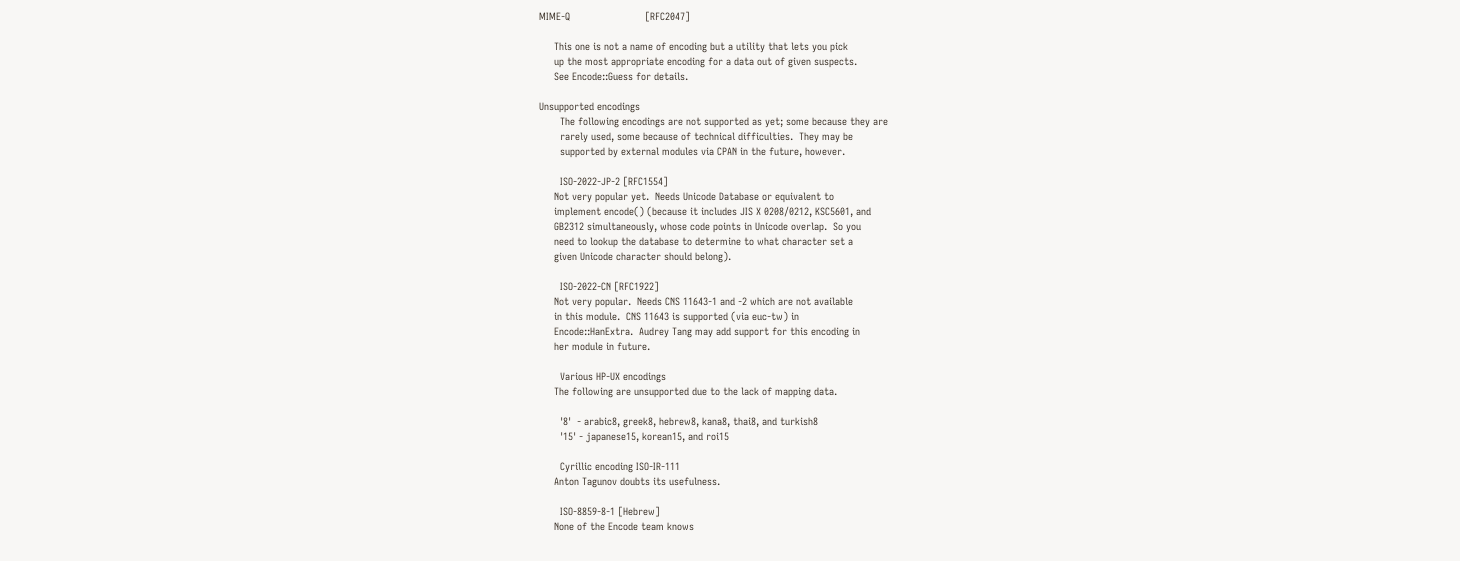MIME-Q                         [RFC2047]

     This one is not a name of encoding but a utility that lets you pick
     up the most appropriate encoding for a data out of given suspects.
     See Encode::Guess for details.

Unsupported encodings
       The following encodings are not supported as yet; some because they are
       rarely used, some because of technical difficulties.  They may be
       supported by external modules via CPAN in the future, however.

       ISO-2022-JP-2 [RFC1554]
     Not very popular yet.  Needs Unicode Database or equivalent to
     implement encode() (because it includes JIS X 0208/0212, KSC5601, and
     GB2312 simultaneously, whose code points in Unicode overlap.  So you
     need to lookup the database to determine to what character set a
     given Unicode character should belong).

       ISO-2022-CN [RFC1922]
     Not very popular.  Needs CNS 11643-1 and -2 which are not available
     in this module.  CNS 11643 is supported (via euc-tw) in
     Encode::HanExtra.  Audrey Tang may add support for this encoding in
     her module in future.

       Various HP-UX encodings
     The following are unsupported due to the lack of mapping data.

       '8'  - arabic8, greek8, hebrew8, kana8, thai8, and turkish8
       '15' - japanese15, korean15, and roi15

       Cyrillic encoding ISO-IR-111
     Anton Tagunov doubts its usefulness.

       ISO-8859-8-1 [Hebrew]
     None of the Encode team knows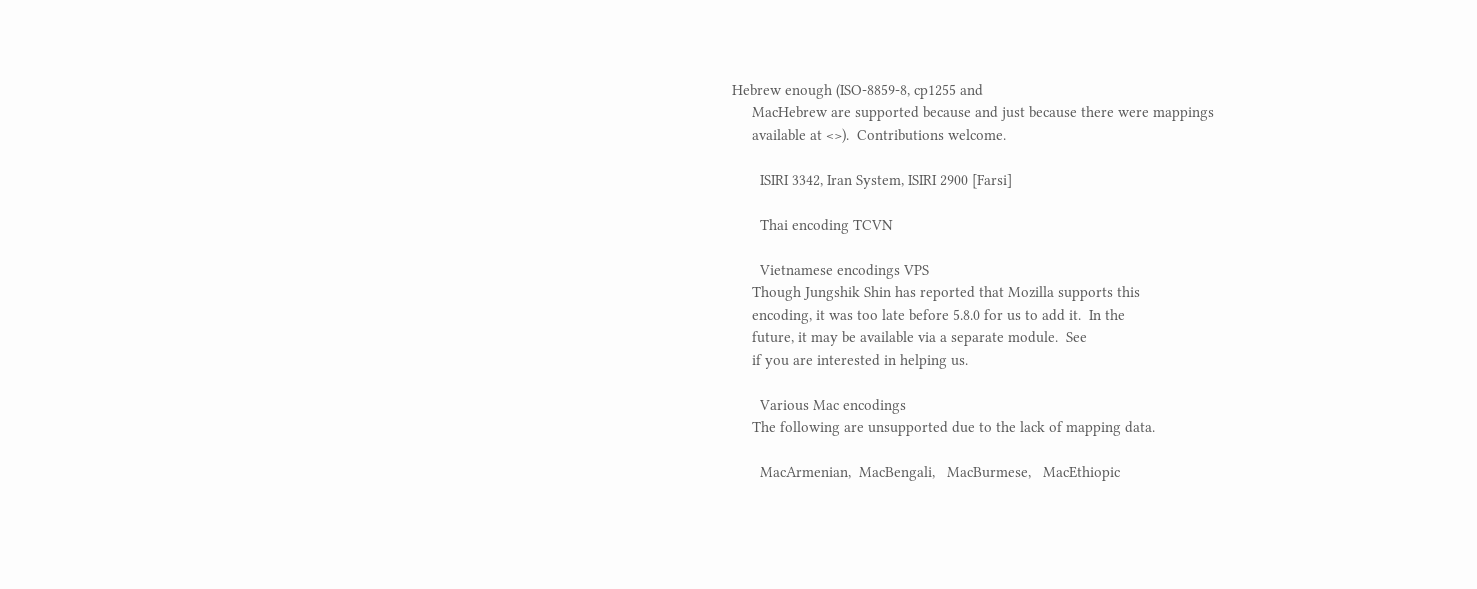Hebrew enough (ISO-8859-8, cp1255 and
     MacHebrew are supported because and just because there were mappings
     available at <>).  Contributions welcome.

       ISIRI 3342, Iran System, ISIRI 2900 [Farsi]

       Thai encoding TCVN

       Vietnamese encodings VPS
     Though Jungshik Shin has reported that Mozilla supports this
     encoding, it was too late before 5.8.0 for us to add it.  In the
     future, it may be available via a separate module.  See
     if you are interested in helping us.

       Various Mac encodings
     The following are unsupported due to the lack of mapping data.

       MacArmenian,  MacBengali,   MacBurmese,   MacEthiopic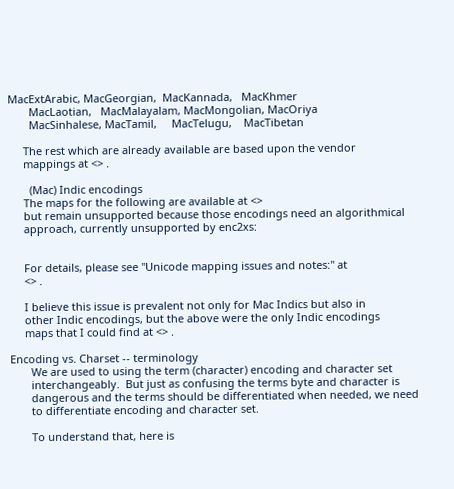MacExtArabic, MacGeorgian,  MacKannada,   MacKhmer
       MacLaotian,   MacMalayalam, MacMongolian, MacOriya
       MacSinhalese, MacTamil,     MacTelugu,    MacTibetan

     The rest which are already available are based upon the vendor
     mappings at <> .

       (Mac) Indic encodings
     The maps for the following are available at <>
     but remain unsupported because those encodings need an algorithmical
     approach, currently unsupported by enc2xs:


     For details, please see "Unicode mapping issues and notes:" at
     <> .

     I believe this issue is prevalent not only for Mac Indics but also in
     other Indic encodings, but the above were the only Indic encodings
     maps that I could find at <> .

Encoding vs. Charset -- terminology
       We are used to using the term (character) encoding and character set
       interchangeably.  But just as confusing the terms byte and character is
       dangerous and the terms should be differentiated when needed, we need
       to differentiate encoding and character set.

       To understand that, here is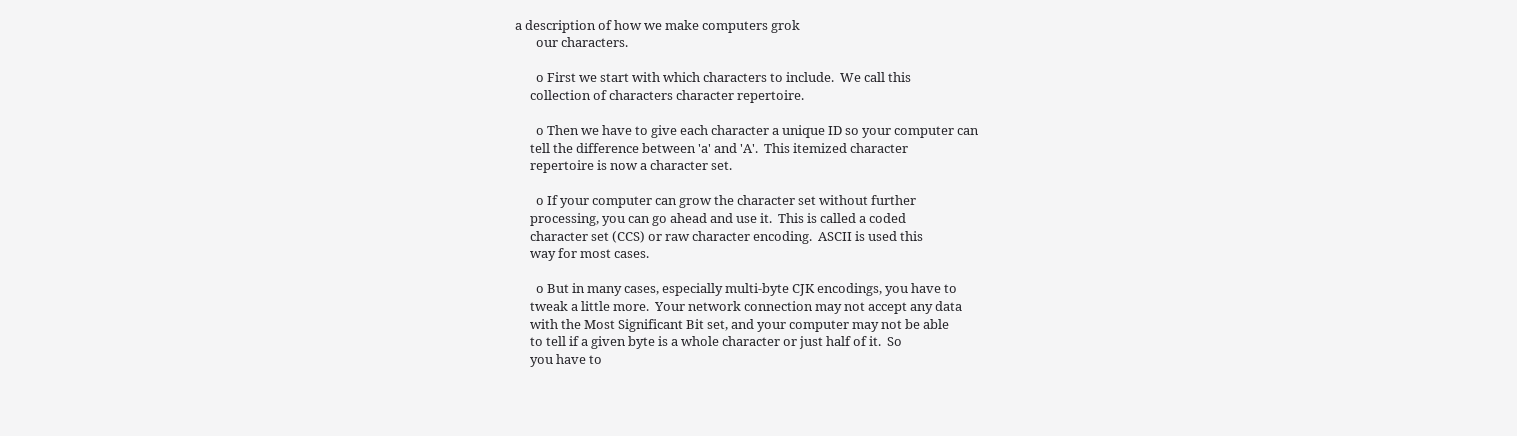a description of how we make computers grok
       our characters.

       o First we start with which characters to include.  We call this
     collection of characters character repertoire.

       o Then we have to give each character a unique ID so your computer can
     tell the difference between 'a' and 'A'.  This itemized character
     repertoire is now a character set.

       o If your computer can grow the character set without further
     processing, you can go ahead and use it.  This is called a coded
     character set (CCS) or raw character encoding.  ASCII is used this
     way for most cases.

       o But in many cases, especially multi-byte CJK encodings, you have to
     tweak a little more.  Your network connection may not accept any data
     with the Most Significant Bit set, and your computer may not be able
     to tell if a given byte is a whole character or just half of it.  So
     you have to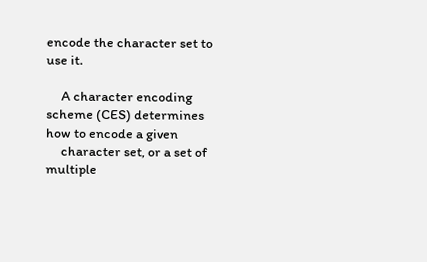encode the character set to use it.

     A character encoding scheme (CES) determines how to encode a given
     character set, or a set of multiple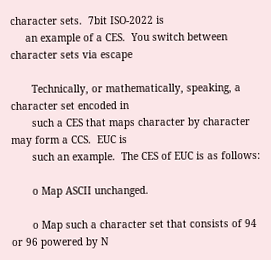character sets.  7bit ISO-2022 is
     an example of a CES.  You switch between character sets via escape

       Technically, or mathematically, speaking, a character set encoded in
       such a CES that maps character by character may form a CCS.  EUC is
       such an example.  The CES of EUC is as follows:

       o Map ASCII unchanged.

       o Map such a character set that consists of 94 or 96 powered by N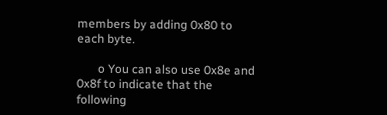members by adding 0x80 to each byte.

       o You can also use 0x8e and 0x8f to indicate that the following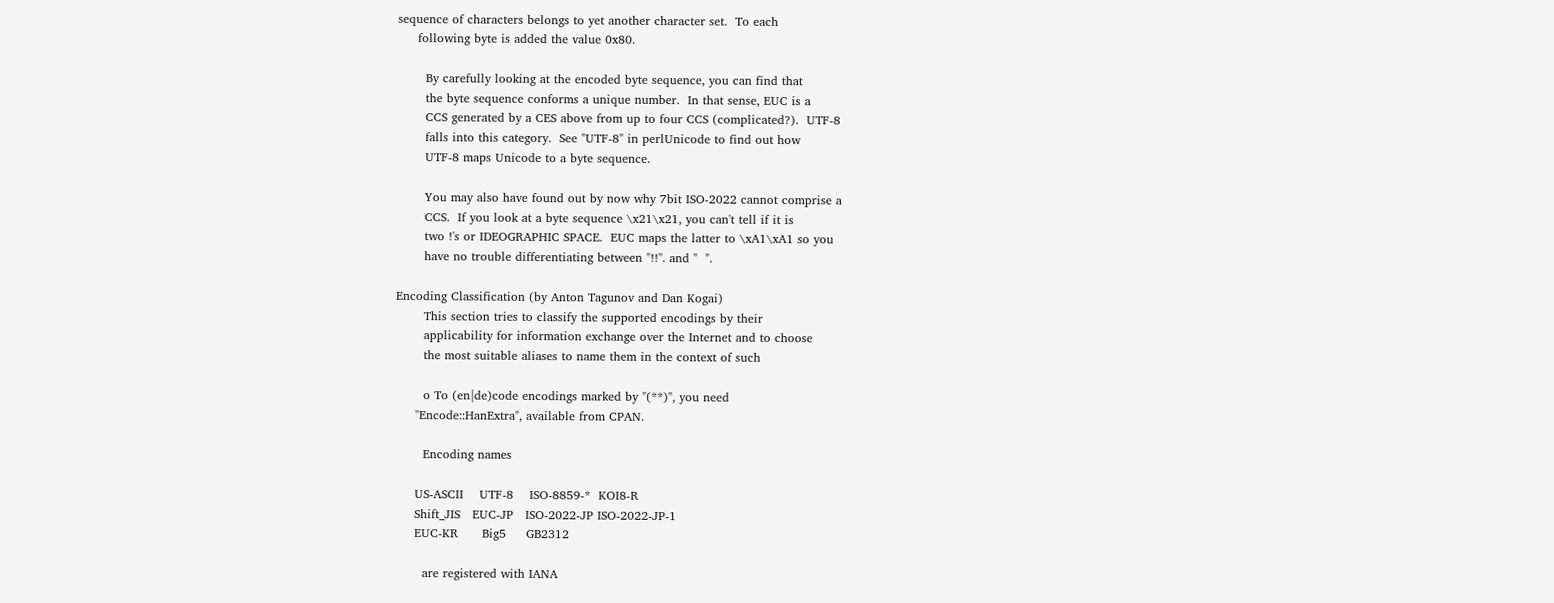sequence of characters belongs to yet another character set.  To each
     following byte is added the value 0x80.

       By carefully looking at the encoded byte sequence, you can find that
       the byte sequence conforms a unique number.  In that sense, EUC is a
       CCS generated by a CES above from up to four CCS (complicated?).  UTF-8
       falls into this category.  See "UTF-8" in perlUnicode to find out how
       UTF-8 maps Unicode to a byte sequence.

       You may also have found out by now why 7bit ISO-2022 cannot comprise a
       CCS.  If you look at a byte sequence \x21\x21, you can't tell if it is
       two !'s or IDEOGRAPHIC SPACE.  EUC maps the latter to \xA1\xA1 so you
       have no trouble differentiating between "!!". and "  ".

Encoding Classification (by Anton Tagunov and Dan Kogai)
       This section tries to classify the supported encodings by their
       applicability for information exchange over the Internet and to choose
       the most suitable aliases to name them in the context of such

       o To (en|de)code encodings marked by "(**)", you need
     "Encode::HanExtra", available from CPAN.

       Encoding names

     US-ASCII    UTF-8    ISO-8859-*  KOI8-R
     Shift_JIS   EUC-JP   ISO-2022-JP ISO-2022-JP-1
     EUC-KR      Big5     GB2312

       are registered with IANA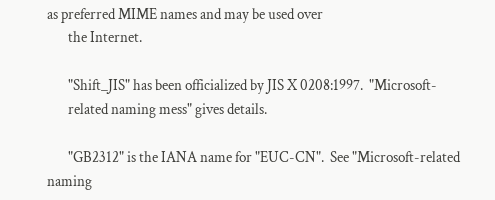as preferred MIME names and may be used over
       the Internet.

       "Shift_JIS" has been officialized by JIS X 0208:1997.  "Microsoft-
       related naming mess" gives details.

       "GB2312" is the IANA name for "EUC-CN".  See "Microsoft-related naming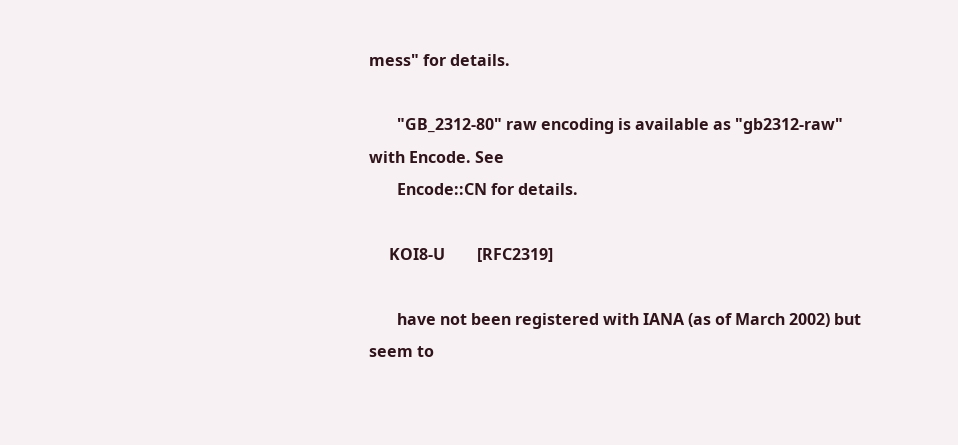mess" for details.

       "GB_2312-80" raw encoding is available as "gb2312-raw" with Encode. See
       Encode::CN for details.

     KOI8-U        [RFC2319]

       have not been registered with IANA (as of March 2002) but seem to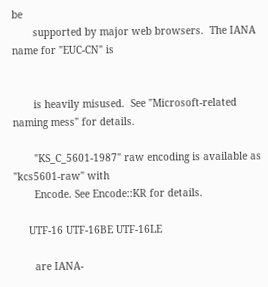be
       supported by major web browsers.  The IANA name for "EUC-CN" is


       is heavily misused.  See "Microsoft-related naming mess" for details.

       "KS_C_5601-1987" raw encoding is available as "kcs5601-raw" with
       Encode. See Encode::KR for details.

     UTF-16 UTF-16BE UTF-16LE

       are IANA-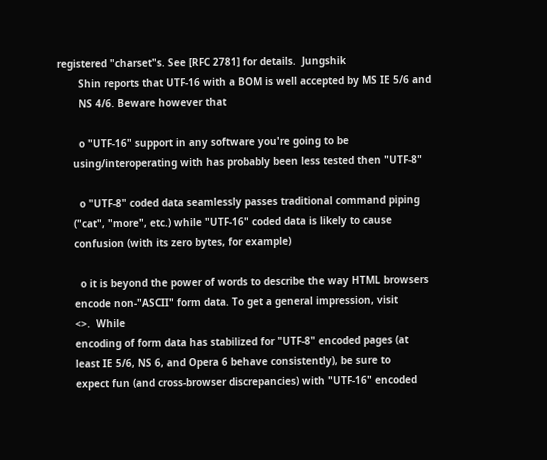registered "charset"s. See [RFC 2781] for details.  Jungshik
       Shin reports that UTF-16 with a BOM is well accepted by MS IE 5/6 and
       NS 4/6. Beware however that

       o "UTF-16" support in any software you're going to be
     using/interoperating with has probably been less tested then "UTF-8"

       o "UTF-8" coded data seamlessly passes traditional command piping
     ("cat", "more", etc.) while "UTF-16" coded data is likely to cause
     confusion (with its zero bytes, for example)

       o it is beyond the power of words to describe the way HTML browsers
     encode non-"ASCII" form data. To get a general impression, visit
     <>.  While
     encoding of form data has stabilized for "UTF-8" encoded pages (at
     least IE 5/6, NS 6, and Opera 6 behave consistently), be sure to
     expect fun (and cross-browser discrepancies) with "UTF-16" encoded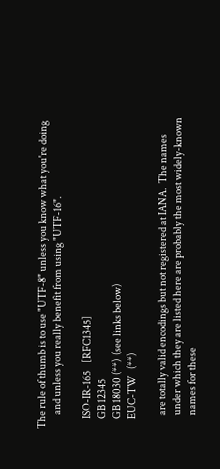The rule of thumb is to use "UTF-8" unless you know what you're doing
       and unless you really benefit from using "UTF-16".

     ISO-IR-165    [RFC1345]
     GB 12345
     GB 18030 (**)  (see links below)
     EUC-TW   (**)

       are totally valid encodings but not registered at IANA.  The names
       under which they are listed here are probably the most widely-known
       names for these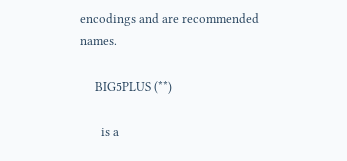encodings and are recommended names.

     BIG5PLUS (**)

       is a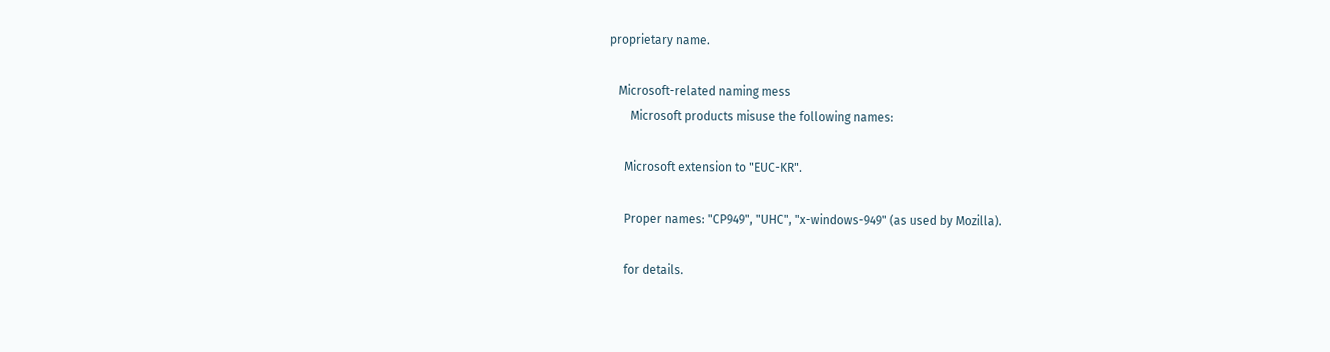proprietary name.

   Microsoft-related naming mess
       Microsoft products misuse the following names:

     Microsoft extension to "EUC-KR".

     Proper names: "CP949", "UHC", "x-windows-949" (as used by Mozilla).

     for details.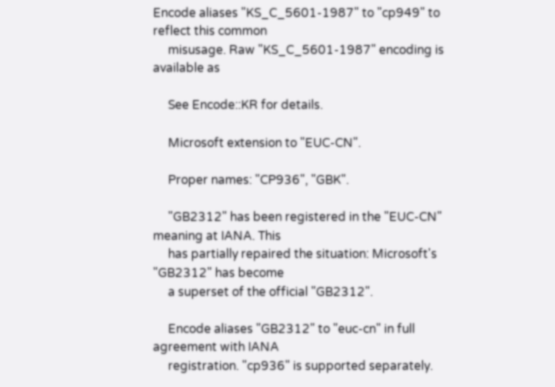Encode aliases "KS_C_5601-1987" to "cp949" to reflect this common
     misusage. Raw "KS_C_5601-1987" encoding is available as

     See Encode::KR for details.

     Microsoft extension to "EUC-CN".

     Proper names: "CP936", "GBK".

     "GB2312" has been registered in the "EUC-CN" meaning at IANA. This
     has partially repaired the situation: Microsoft's "GB2312" has become
     a superset of the official "GB2312".

     Encode aliases "GB2312" to "euc-cn" in full agreement with IANA
     registration. "cp936" is supported separately.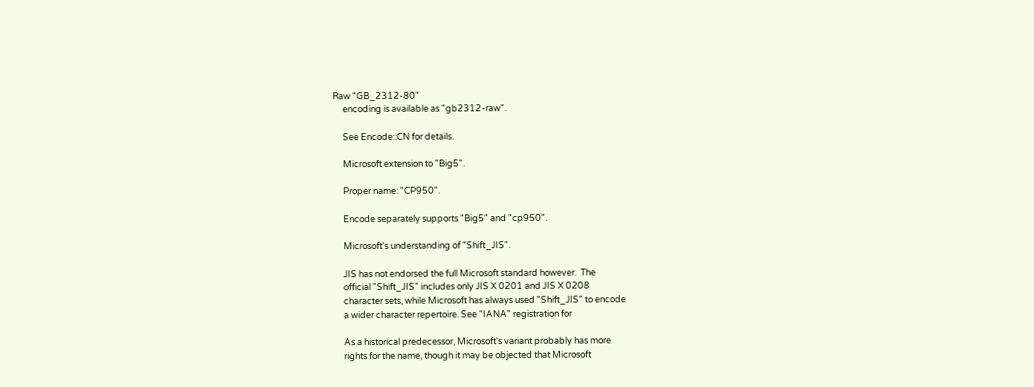Raw "GB_2312-80"
     encoding is available as "gb2312-raw".

     See Encode::CN for details.

     Microsoft extension to "Big5".

     Proper name: "CP950".

     Encode separately supports "Big5" and "cp950".

     Microsoft's understanding of "Shift_JIS".

     JIS has not endorsed the full Microsoft standard however.  The
     official "Shift_JIS" includes only JIS X 0201 and JIS X 0208
     character sets, while Microsoft has always used "Shift_JIS" to encode
     a wider character repertoire. See "IANA" registration for

     As a historical predecessor, Microsoft's variant probably has more
     rights for the name, though it may be objected that Microsoft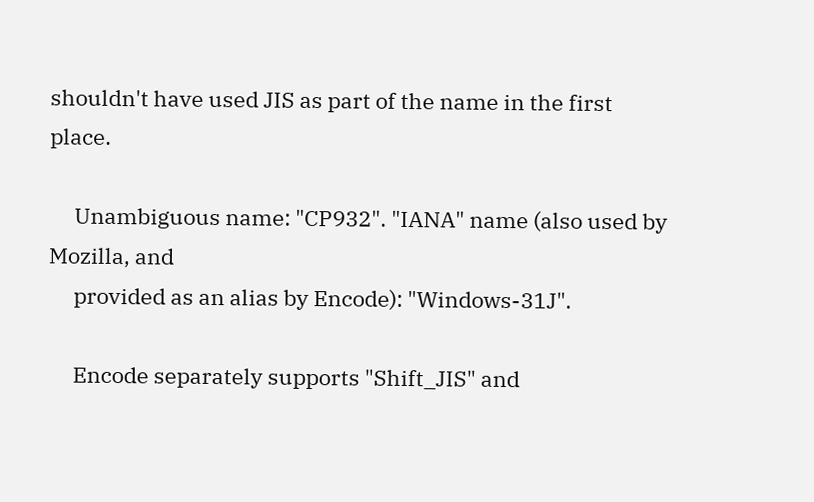shouldn't have used JIS as part of the name in the first place.

     Unambiguous name: "CP932". "IANA" name (also used by Mozilla, and
     provided as an alias by Encode): "Windows-31J".

     Encode separately supports "Shift_JIS" and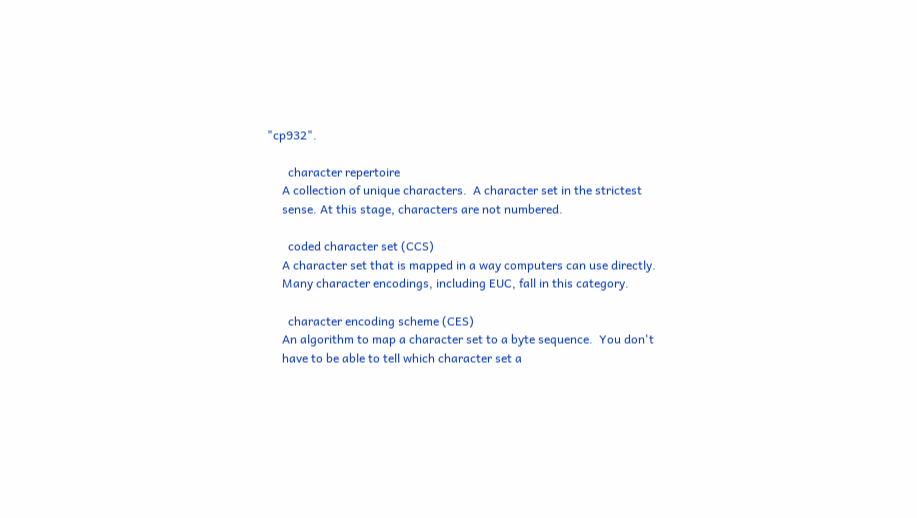"cp932".

       character repertoire
     A collection of unique characters.  A character set in the strictest
     sense. At this stage, characters are not numbered.

       coded character set (CCS)
     A character set that is mapped in a way computers can use directly.
     Many character encodings, including EUC, fall in this category.

       character encoding scheme (CES)
     An algorithm to map a character set to a byte sequence.  You don't
     have to be able to tell which character set a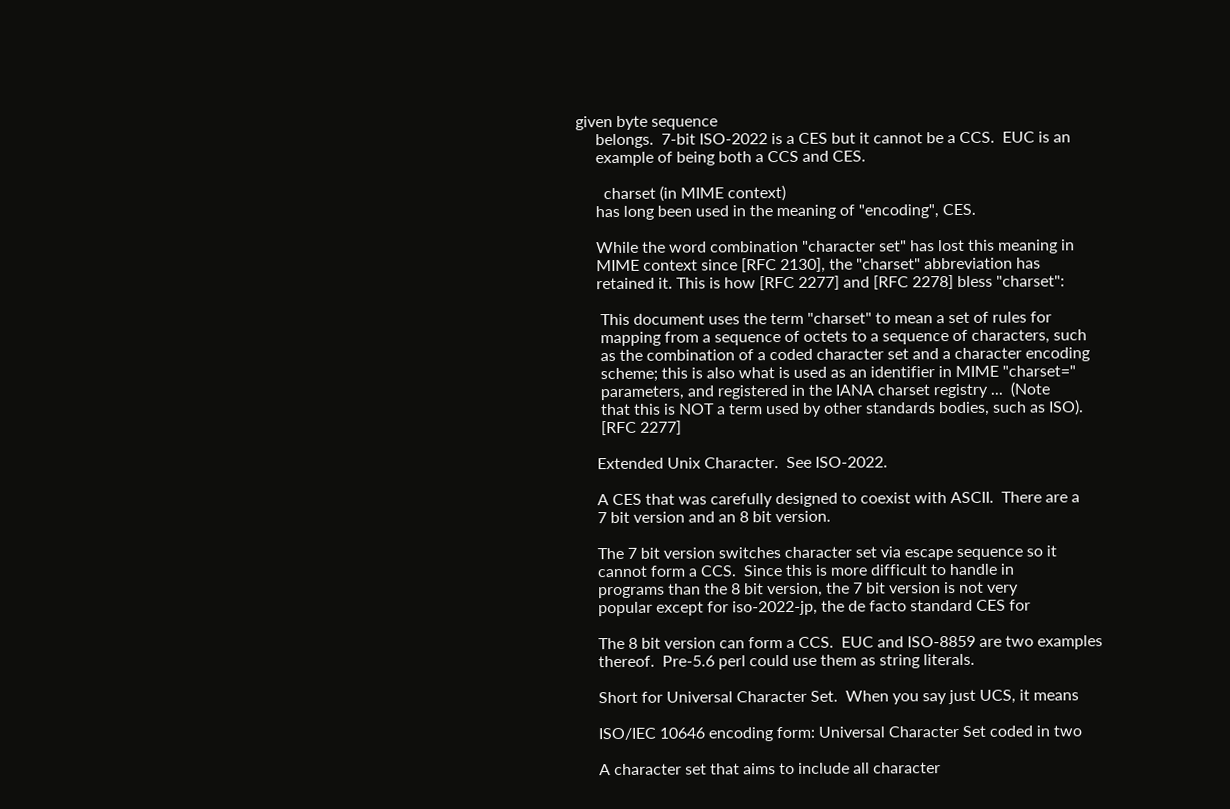given byte sequence
     belongs.  7-bit ISO-2022 is a CES but it cannot be a CCS.  EUC is an
     example of being both a CCS and CES.

       charset (in MIME context)
     has long been used in the meaning of "encoding", CES.

     While the word combination "character set" has lost this meaning in
     MIME context since [RFC 2130], the "charset" abbreviation has
     retained it. This is how [RFC 2277] and [RFC 2278] bless "charset":

      This document uses the term "charset" to mean a set of rules for
      mapping from a sequence of octets to a sequence of characters, such
      as the combination of a coded character set and a character encoding
      scheme; this is also what is used as an identifier in MIME "charset="
      parameters, and registered in the IANA charset registry ...  (Note
      that this is NOT a term used by other standards bodies, such as ISO).
      [RFC 2277]

     Extended Unix Character.  See ISO-2022.

     A CES that was carefully designed to coexist with ASCII.  There are a
     7 bit version and an 8 bit version.

     The 7 bit version switches character set via escape sequence so it
     cannot form a CCS.  Since this is more difficult to handle in
     programs than the 8 bit version, the 7 bit version is not very
     popular except for iso-2022-jp, the de facto standard CES for

     The 8 bit version can form a CCS.  EUC and ISO-8859 are two examples
     thereof.  Pre-5.6 perl could use them as string literals.

     Short for Universal Character Set.  When you say just UCS, it means

     ISO/IEC 10646 encoding form: Universal Character Set coded in two

     A character set that aims to include all character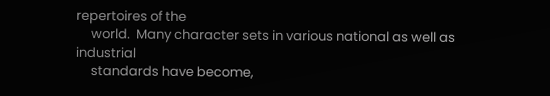repertoires of the
     world.  Many character sets in various national as well as industrial
     standards have become,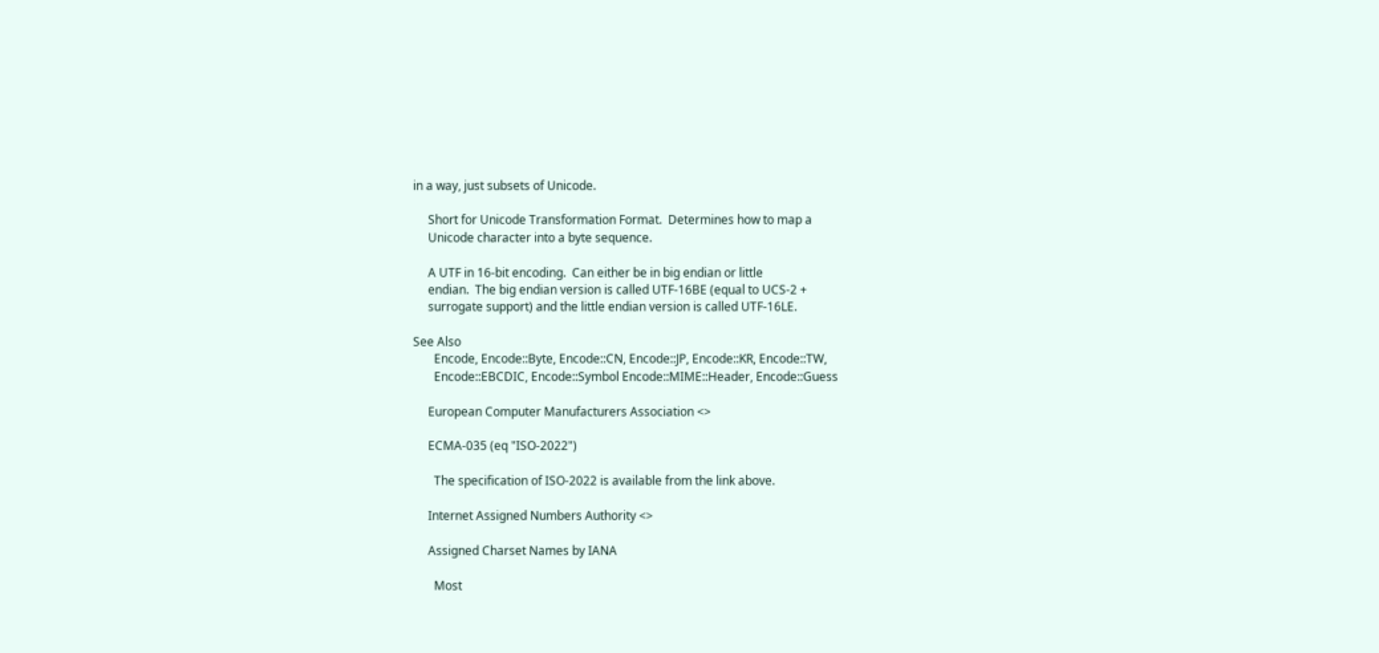in a way, just subsets of Unicode.

     Short for Unicode Transformation Format.  Determines how to map a
     Unicode character into a byte sequence.

     A UTF in 16-bit encoding.  Can either be in big endian or little
     endian.  The big endian version is called UTF-16BE (equal to UCS-2 +
     surrogate support) and the little endian version is called UTF-16LE.

See Also
       Encode, Encode::Byte, Encode::CN, Encode::JP, Encode::KR, Encode::TW,
       Encode::EBCDIC, Encode::Symbol Encode::MIME::Header, Encode::Guess

     European Computer Manufacturers Association <>

     ECMA-035 (eq "ISO-2022")

       The specification of ISO-2022 is available from the link above.

     Internet Assigned Numbers Authority <>

     Assigned Charset Names by IANA

       Most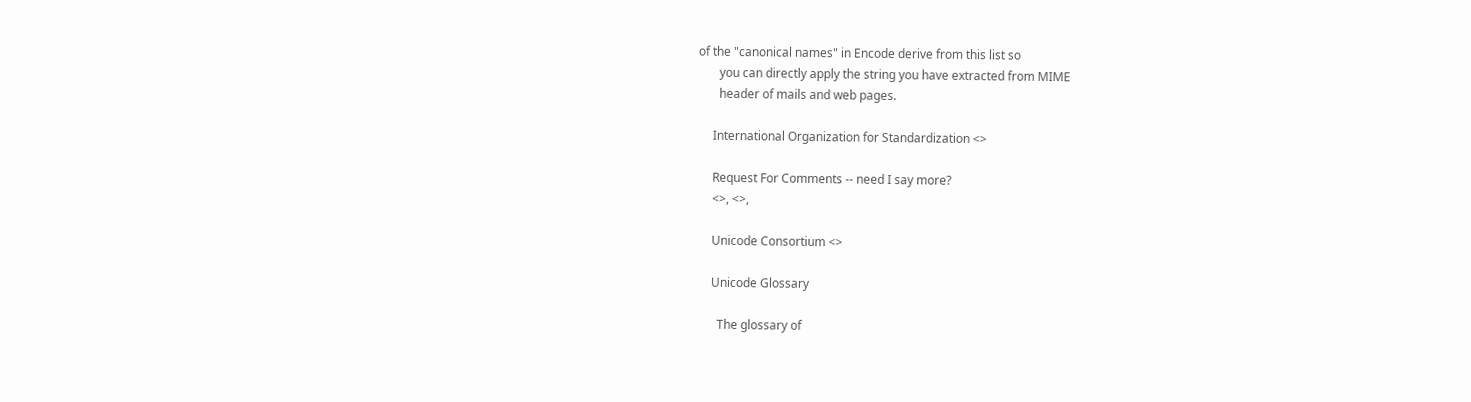of the "canonical names" in Encode derive from this list so
       you can directly apply the string you have extracted from MIME
       header of mails and web pages.

     International Organization for Standardization <>

     Request For Comments -- need I say more?
     <>, <>,

     Unicode Consortium <>

     Unicode Glossary

       The glossary of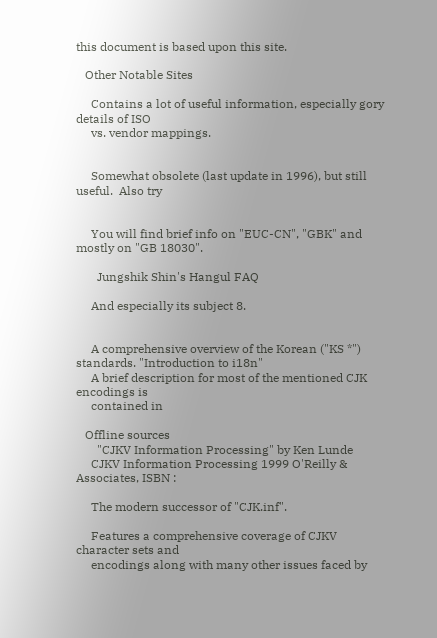this document is based upon this site.

   Other Notable Sites

     Contains a lot of useful information, especially gory details of ISO
     vs. vendor mappings.


     Somewhat obsolete (last update in 1996), but still useful.  Also try


     You will find brief info on "EUC-CN", "GBK" and mostly on "GB 18030".

       Jungshik Shin's Hangul FAQ

     And especially its subject 8.


     A comprehensive overview of the Korean ("KS *") standards. "Introduction to i18n"
     A brief description for most of the mentioned CJK encodings is
     contained in

   Offline sources
       "CJKV Information Processing" by Ken Lunde
     CJKV Information Processing 1999 O'Reilly & Associates, ISBN :

     The modern successor of "CJK.inf".

     Features a comprehensive coverage of CJKV character sets and
     encodings along with many other issues faced by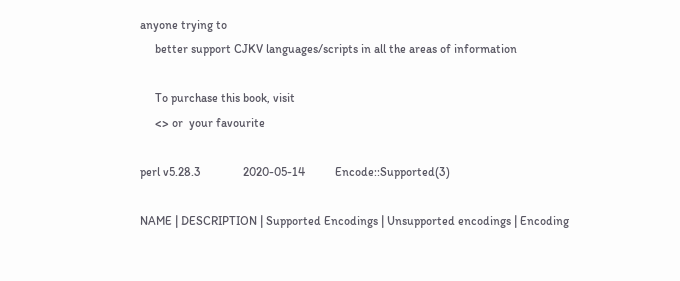anyone trying to
     better support CJKV languages/scripts in all the areas of information

     To purchase this book, visit
     <> or  your favourite

perl v5.28.3              2020-05-14          Encode::Supported(3)

NAME | DESCRIPTION | Supported Encodings | Unsupported encodings | Encoding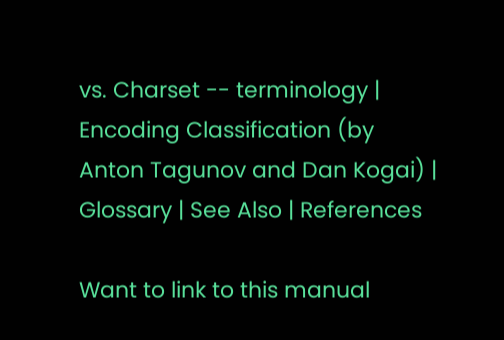vs. Charset -- terminology | Encoding Classification (by Anton Tagunov and Dan Kogai) | Glossary | See Also | References

Want to link to this manual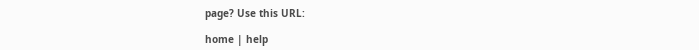page? Use this URL:

home | help